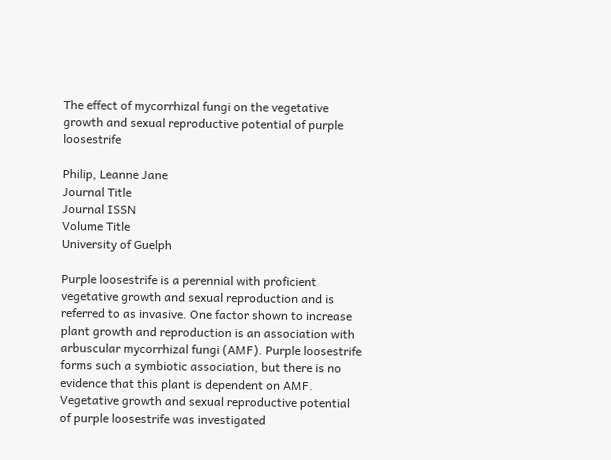The effect of mycorrhizal fungi on the vegetative growth and sexual reproductive potential of purple loosestrife

Philip, Leanne Jane
Journal Title
Journal ISSN
Volume Title
University of Guelph

Purple loosestrife is a perennial with proficient vegetative growth and sexual reproduction and is referred to as invasive. One factor shown to increase plant growth and reproduction is an association with arbuscular mycorrhizal fungi (AMF). Purple loosestrife forms such a symbiotic association, but there is no evidence that this plant is dependent on AMF. Vegetative growth and sexual reproductive potential of purple loosestrife was investigated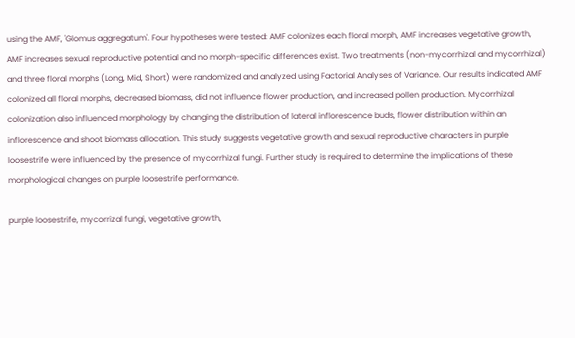using the AMF, 'Glomus aggregatum'. Four hypotheses were tested: AMF colonizes each floral morph, AMF increases vegetative growth, AMF increases sexual reproductive potential and no morph-specific differences exist. Two treatments (non-mycorrhizal and mycorrhizal) and three floral morphs (Long, Mid, Short) were randomized and analyzed using Factorial Analyses of Variance. Our results indicated AMF colonized all floral morphs, decreased biomass, did not influence flower production, and increased pollen production. Mycorrhizal colonization also influenced morphology by changing the distribution of lateral inflorescence buds, flower distribution within an inflorescence and shoot biomass allocation. This study suggests vegetative growth and sexual reproductive characters in purple loosestrife were influenced by the presence of mycorrhizal fungi. Further study is required to determine the implications of these morphological changes on purple loosestrife performance.

purple loosestrife, mycorrizal fungi, vegetative growth,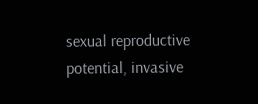sexual reproductive potential, invasive